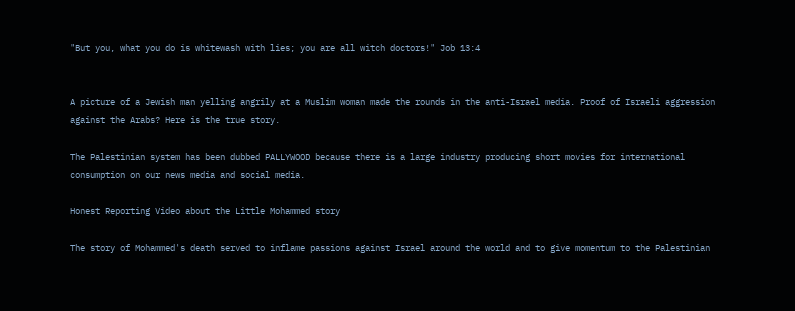"But you, what you do is whitewash with lies; you are all witch doctors!" Job 13:4


A picture of a Jewish man yelling angrily at a Muslim woman made the rounds in the anti-Israel media. Proof of Israeli aggression against the Arabs? Here is the true story.

The Palestinian system has been dubbed PALLYWOOD because there is a large industry producing short movies for international consumption on our news media and social media.

Honest Reporting Video about the Little Mohammed story

The story of Mohammed's death served to inflame passions against Israel around the world and to give momentum to the Palestinian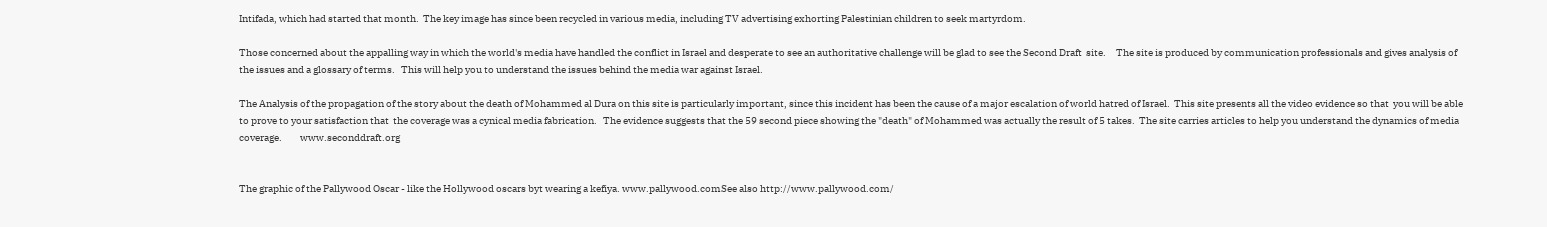Intifada, which had started that month.  The key image has since been recycled in various media, including TV advertising exhorting Palestinian children to seek martyrdom.

Those concerned about the appalling way in which the world's media have handled the conflict in Israel and desperate to see an authoritative challenge will be glad to see the Second Draft  site.     The site is produced by communication professionals and gives analysis of the issues and a glossary of terms.   This will help you to understand the issues behind the media war against Israel.

The Analysis of the propagation of the story about the death of Mohammed al Dura on this site is particularly important, since this incident has been the cause of a major escalation of world hatred of Israel.  This site presents all the video evidence so that  you will be able to prove to your satisfaction that  the coverage was a cynical media fabrication.   The evidence suggests that the 59 second piece showing the "death" of Mohammed was actually the result of 5 takes.  The site carries articles to help you understand the dynamics of media coverage.         www.seconddraft.org


The graphic of the Pallywood Oscar - like the Hollywood oscars byt wearing a kefiya. www.pallywood.comSee also http://www.pallywood.com/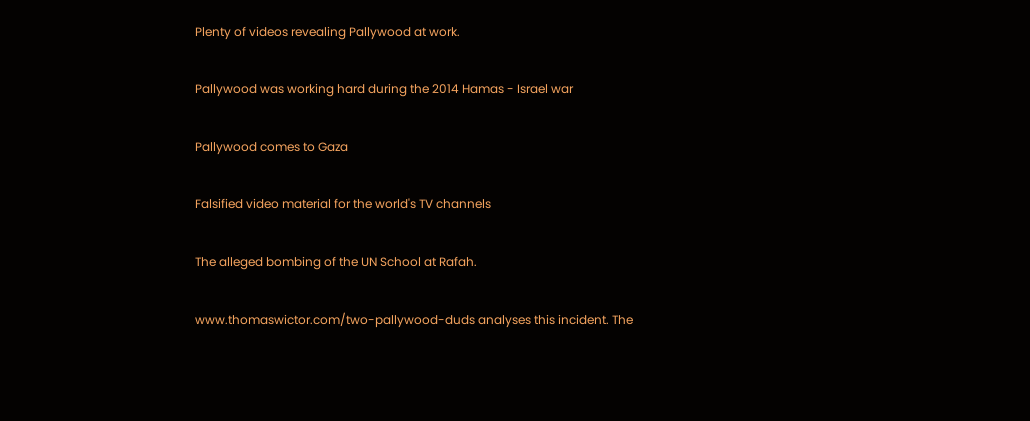Plenty of videos revealing Pallywood at work.

Pallywood was working hard during the 2014 Hamas - Israel war

Pallywood comes to Gaza

Falsified video material for the world's TV channels

The alleged bombing of the UN School at Rafah.

www.thomaswictor.com/two-pallywood-duds analyses this incident. The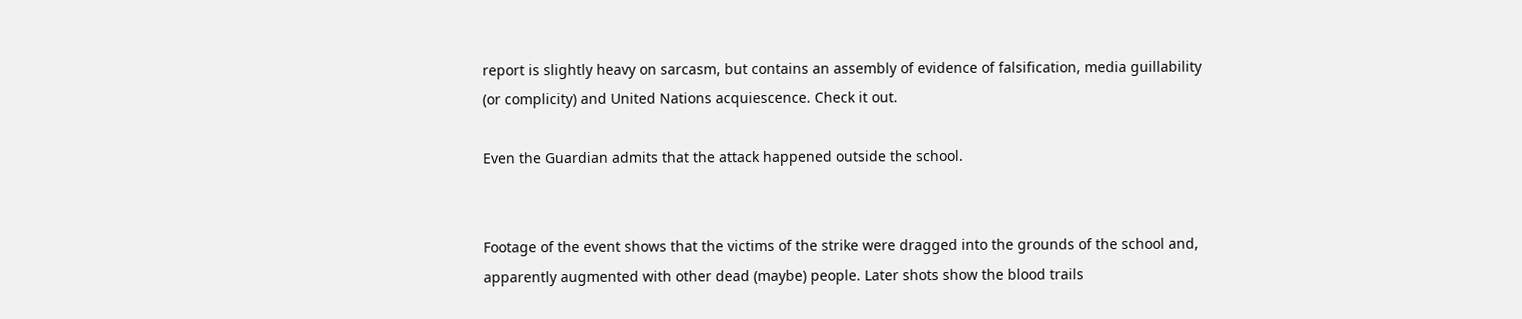report is slightly heavy on sarcasm, but contains an assembly of evidence of falsification, media guillability (or complicity) and United Nations acquiescence. Check it out.

Even the Guardian admits that the attack happened outside the school.


Footage of the event shows that the victims of the strike were dragged into the grounds of the school and, apparently augmented with other dead (maybe) people. Later shots show the blood trails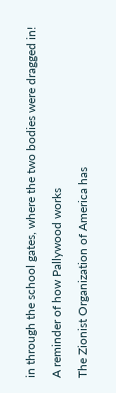in through the school gates, where the two bodies were dragged in!

A reminder of how Pallywood works

The Zionist Organization of America has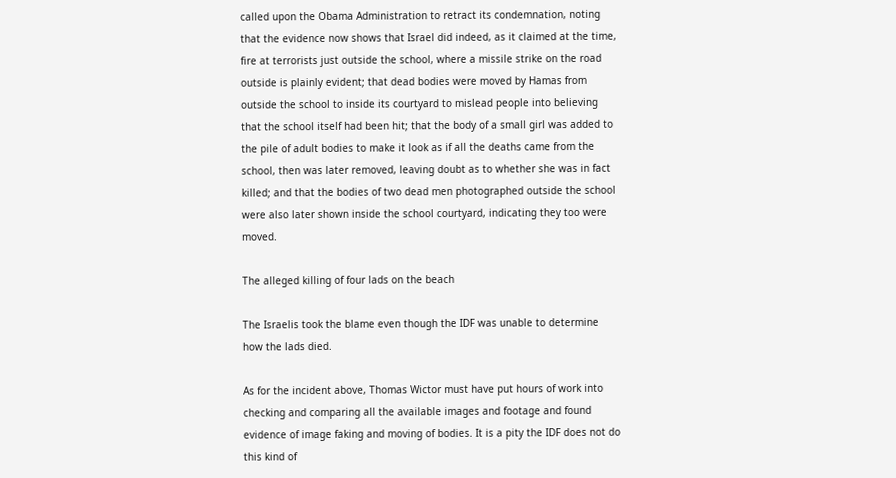called upon the Obama Administration to retract its condemnation, noting that the evidence now shows that Israel did indeed, as it claimed at the time, fire at terrorists just outside the school, where a missile strike on the road outside is plainly evident; that dead bodies were moved by Hamas from outside the school to inside its courtyard to mislead people into believing that the school itself had been hit; that the body of a small girl was added to the pile of adult bodies to make it look as if all the deaths came from the school, then was later removed, leaving doubt as to whether she was in fact killed; and that the bodies of two dead men photographed outside the school were also later shown inside the school courtyard, indicating they too were moved.

The alleged killing of four lads on the beach

The Israelis took the blame even though the IDF was unable to determine how the lads died.

As for the incident above, Thomas Wictor must have put hours of work into checking and comparing all the available images and footage and found evidence of image faking and moving of bodies. It is a pity the IDF does not do this kind of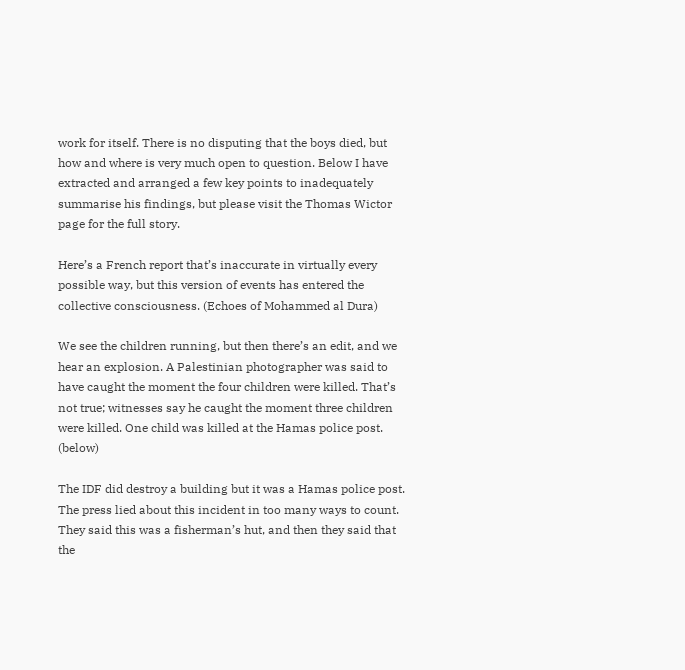work for itself. There is no disputing that the boys died, but how and where is very much open to question. Below I have extracted and arranged a few key points to inadequately summarise his findings, but please visit the Thomas Wictor page for the full story.

Here’s a French report that’s inaccurate in virtually every possible way, but this version of events has entered the collective consciousness. (Echoes of Mohammed al Dura)

We see the children running, but then there’s an edit, and we hear an explosion. A Palestinian photographer was said to have caught the moment the four children were killed. That’s not true; witnesses say he caught the moment three children were killed. One child was killed at the Hamas police post. (below)

The IDF did destroy a building but it was a Hamas police post. The press lied about this incident in too many ways to count. They said this was a fisherman’s hut, and then they said that the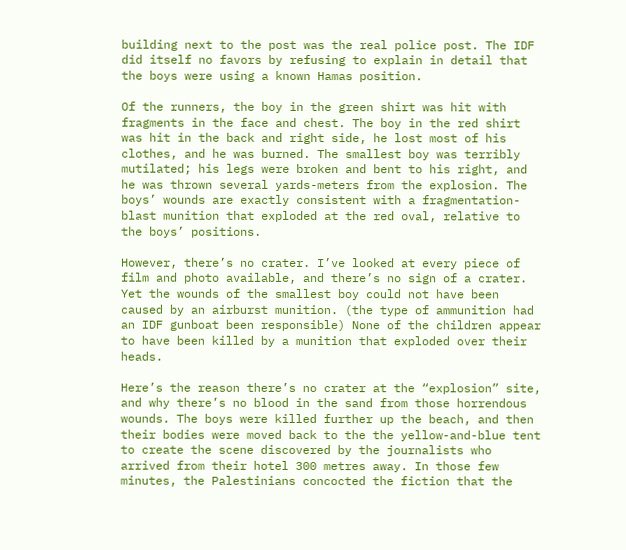building next to the post was the real police post. The IDF did itself no favors by refusing to explain in detail that the boys were using a known Hamas position.

Of the runners, the boy in the green shirt was hit with fragments in the face and chest. The boy in the red shirt was hit in the back and right side, he lost most of his clothes, and he was burned. The smallest boy was terribly mutilated; his legs were broken and bent to his right, and he was thrown several yards-meters from the explosion. The boys’ wounds are exactly consistent with a fragmentation-blast munition that exploded at the red oval, relative to the boys’ positions.

However, there’s no crater. I’ve looked at every piece of film and photo available, and there’s no sign of a crater. Yet the wounds of the smallest boy could not have been caused by an airburst munition. (the type of ammunition had an IDF gunboat been responsible) None of the children appear to have been killed by a munition that exploded over their heads.

Here’s the reason there’s no crater at the “explosion” site, and why there’s no blood in the sand from those horrendous wounds. The boys were killed further up the beach, and then their bodies were moved back to the the yellow-and-blue tent to create the scene discovered by the journalists who arrived from their hotel 300 metres away. In those few minutes, the Palestinians concocted the fiction that the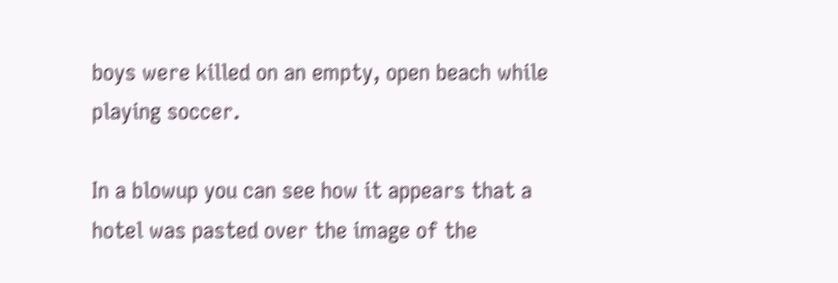boys were killed on an empty, open beach while playing soccer.

In a blowup you can see how it appears that a hotel was pasted over the image of the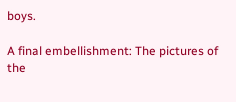boys.

A final embellishment: The pictures of the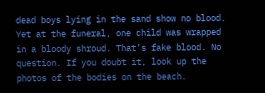dead boys lying in the sand show no blood. Yet at the funeral, one child was wrapped in a bloody shroud. That’s fake blood. No question. If you doubt it, look up the photos of the bodies on the beach.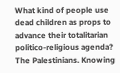What kind of people use dead children as props to advance their totalitarian politico-religious agenda? The Palestinians. Knowing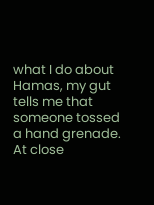what I do about Hamas, my gut tells me that someone tossed a hand grenade. At close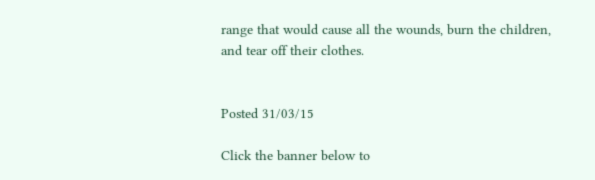range that would cause all the wounds, burn the children, and tear off their clothes.


Posted 31/03/15

Click the banner below to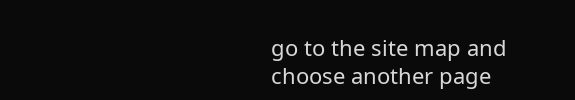go to the site map and choose another page